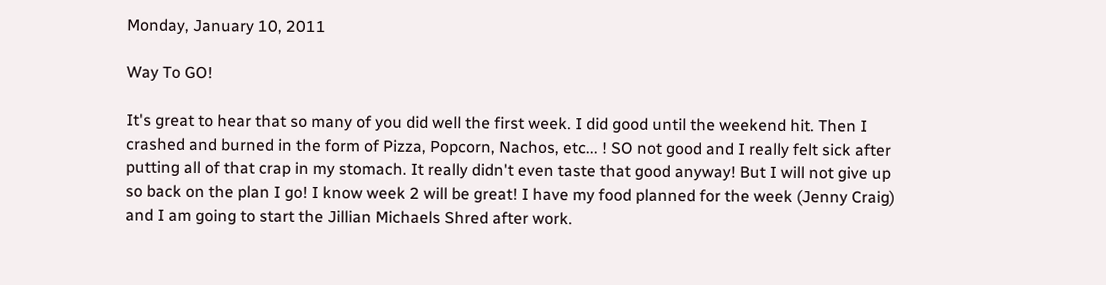Monday, January 10, 2011

Way To GO!

It's great to hear that so many of you did well the first week. I did good until the weekend hit. Then I crashed and burned in the form of Pizza, Popcorn, Nachos, etc... ! SO not good and I really felt sick after putting all of that crap in my stomach. It really didn't even taste that good anyway! But I will not give up so back on the plan I go! I know week 2 will be great! I have my food planned for the week (Jenny Craig) and I am going to start the Jillian Michaels Shred after work.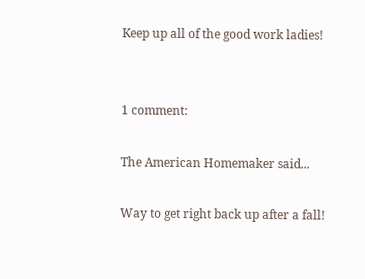Keep up all of the good work ladies!


1 comment:

The American Homemaker said...

Way to get right back up after a fall!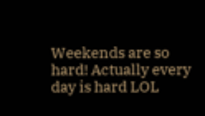Weekends are so hard! Actually every day is hard LOL